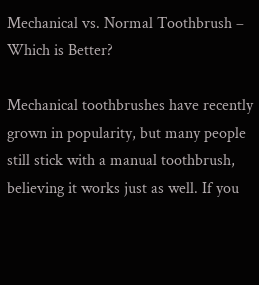Mechanical vs. Normal Toothbrush – Which is Better?

Mechanical toothbrushes have recently grown in popularity, but many people still stick with a manual toothbrush, believing it works just as well. If you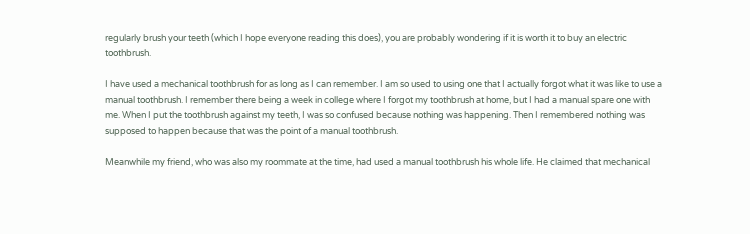regularly brush your teeth (which I hope everyone reading this does), you are probably wondering if it is worth it to buy an electric toothbrush.

I have used a mechanical toothbrush for as long as I can remember. I am so used to using one that I actually forgot what it was like to use a manual toothbrush. I remember there being a week in college where I forgot my toothbrush at home, but I had a manual spare one with me. When I put the toothbrush against my teeth, I was so confused because nothing was happening. Then I remembered nothing was supposed to happen because that was the point of a manual toothbrush.

Meanwhile my friend, who was also my roommate at the time, had used a manual toothbrush his whole life. He claimed that mechanical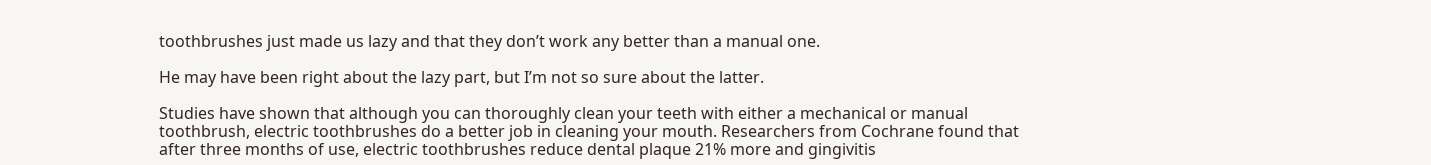toothbrushes just made us lazy and that they don’t work any better than a manual one.

He may have been right about the lazy part, but I’m not so sure about the latter.

Studies have shown that although you can thoroughly clean your teeth with either a mechanical or manual toothbrush, electric toothbrushes do a better job in cleaning your mouth. Researchers from Cochrane found that after three months of use, electric toothbrushes reduce dental plaque 21% more and gingivitis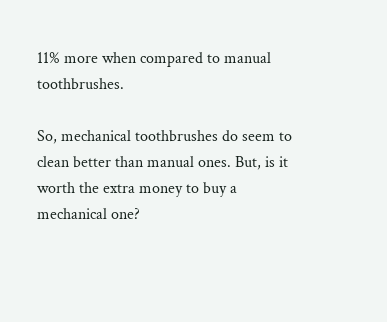11% more when compared to manual toothbrushes.

So, mechanical toothbrushes do seem to clean better than manual ones. But, is it worth the extra money to buy a mechanical one?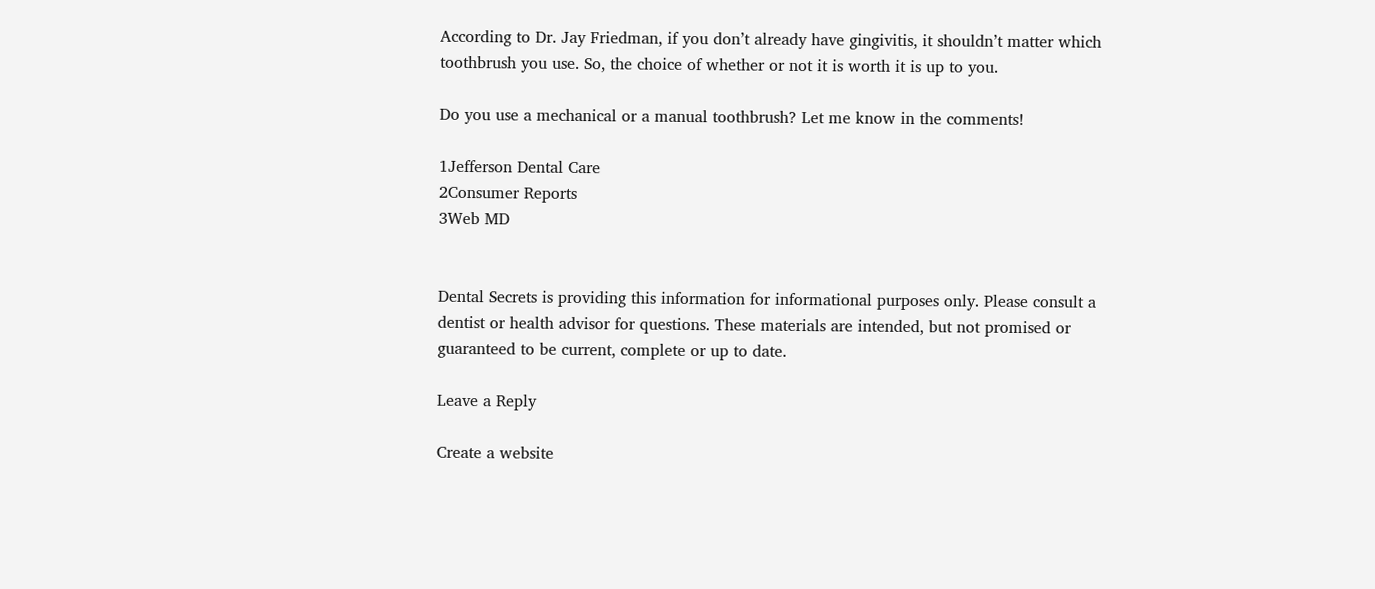According to Dr. Jay Friedman, if you don’t already have gingivitis, it shouldn’t matter which toothbrush you use. So, the choice of whether or not it is worth it is up to you.

Do you use a mechanical or a manual toothbrush? Let me know in the comments!

1Jefferson Dental Care
2Consumer Reports
3Web MD


Dental Secrets is providing this information for informational purposes only. Please consult a dentist or health advisor for questions. These materials are intended, but not promised or guaranteed to be current, complete or up to date.

Leave a Reply

Create a website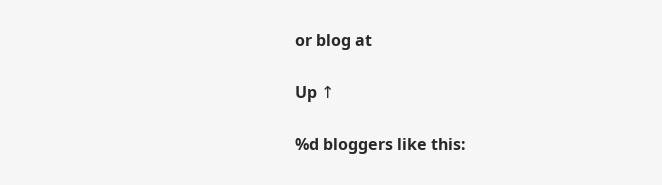or blog at

Up ↑

%d bloggers like this: